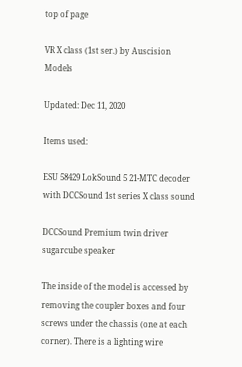top of page

VR X class (1st ser.) by Auscision Models

Updated: Dec 11, 2020

Items used:

ESU 58429 LokSound 5 21-MTC decoder with DCCSound 1st series X class sound

DCCSound Premium twin driver sugarcube speaker

The inside of the model is accessed by removing the coupler boxes and four screws under the chassis (one at each corner). There is a lighting wire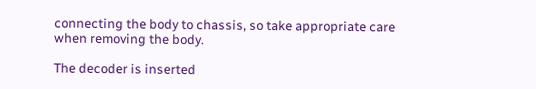connecting the body to chassis, so take appropriate care when removing the body.

The decoder is inserted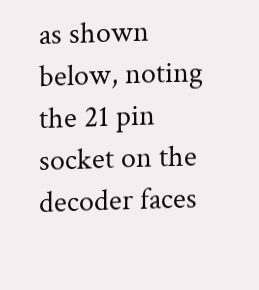as shown below, noting the 21 pin socket on the decoder faces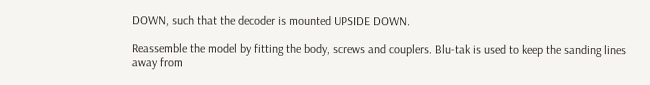DOWN, such that the decoder is mounted UPSIDE DOWN.

Reassemble the model by fitting the body, screws and couplers. Blu-tak is used to keep the sanding lines away from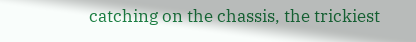catching on the chassis, the trickiest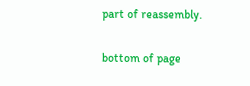part of reassembly.

bottom of page